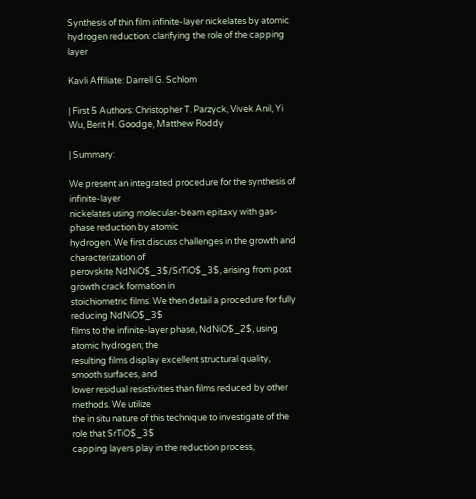Synthesis of thin film infinite-layer nickelates by atomic hydrogen reduction: clarifying the role of the capping layer

Kavli Affiliate: Darrell G. Schlom

| First 5 Authors: Christopher T. Parzyck, Vivek Anil, Yi Wu, Berit H. Goodge, Matthew Roddy

| Summary:

We present an integrated procedure for the synthesis of infinite-layer
nickelates using molecular-beam epitaxy with gas-phase reduction by atomic
hydrogen. We first discuss challenges in the growth and characterization of
perovskite NdNiO$_3$/SrTiO$_3$, arising from post growth crack formation in
stoichiometric films. We then detail a procedure for fully reducing NdNiO$_3$
films to the infinite-layer phase, NdNiO$_2$, using atomic hydrogen; the
resulting films display excellent structural quality, smooth surfaces, and
lower residual resistivities than films reduced by other methods. We utilize
the in situ nature of this technique to investigate of the role that SrTiO$_3$
capping layers play in the reduction process,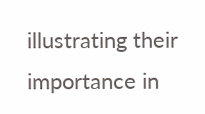illustrating their importance in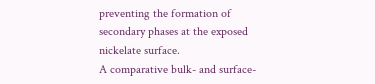preventing the formation of secondary phases at the exposed nickelate surface.
A comparative bulk- and surface-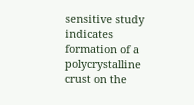sensitive study indicates formation of a
polycrystalline crust on the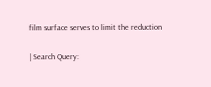film surface serves to limit the reduction

| Search Query: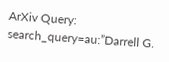ArXiv Query: search_query=au:”Darrell G.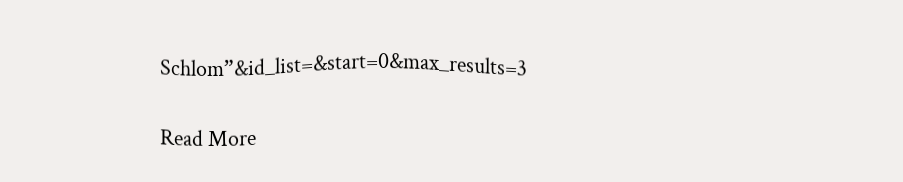Schlom”&id_list=&start=0&max_results=3

Read More